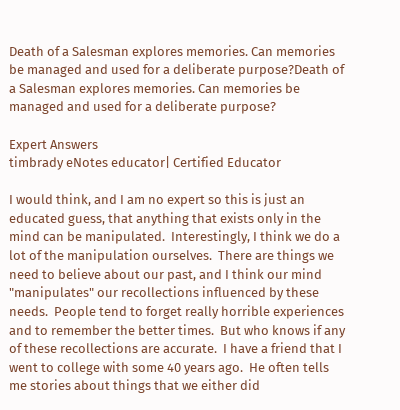Death of a Salesman explores memories. Can memories be managed and used for a deliberate purpose?Death of a Salesman explores memories. Can memories be managed and used for a deliberate purpose?

Expert Answers
timbrady eNotes educator| Certified Educator

I would think, and I am no expert so this is just an educated guess, that anything that exists only in the mind can be manipulated.  Interestingly, I think we do a lot of the manipulation ourselves.  There are things we need to believe about our past, and I think our mind "manipulates" our recollections influenced by these needs.  People tend to forget really horrible experiences and to remember the better times.  But who knows if any of these recollections are accurate.  I have a friend that I went to college with some 40 years ago.  He often tells me stories about things that we either did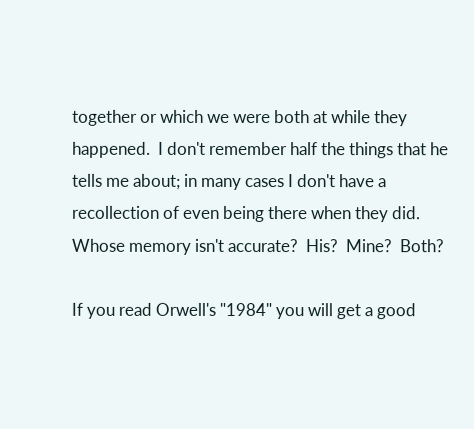together or which we were both at while they happened.  I don't remember half the things that he tells me about; in many cases I don't have a recollection of even being there when they did.  Whose memory isn't accurate?  His?  Mine?  Both?

If you read Orwell's "1984" you will get a good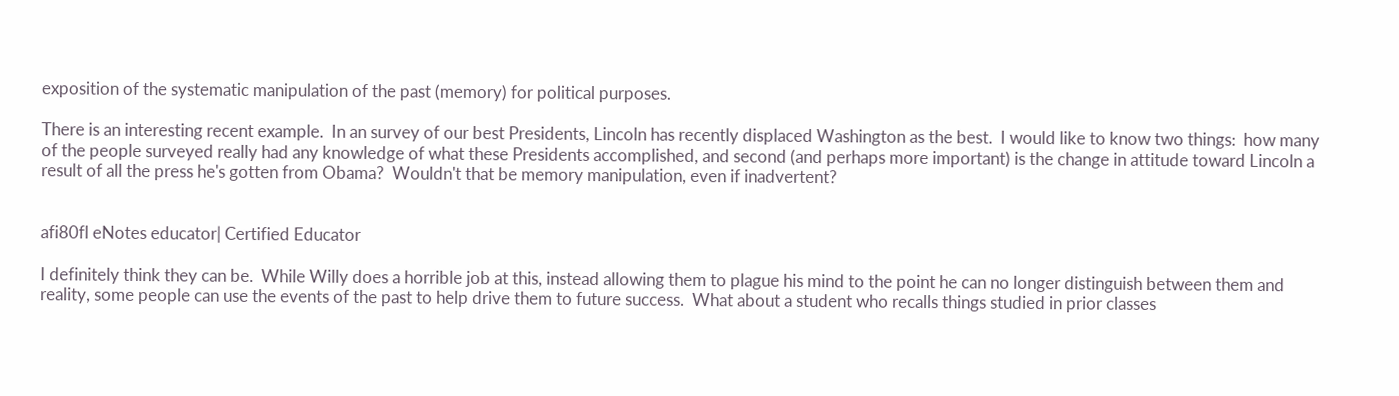exposition of the systematic manipulation of the past (memory) for political purposes.

There is an interesting recent example.  In an survey of our best Presidents, Lincoln has recently displaced Washington as the best.  I would like to know two things:  how many of the people surveyed really had any knowledge of what these Presidents accomplished, and second (and perhaps more important) is the change in attitude toward Lincoln a result of all the press he's gotten from Obama?  Wouldn't that be memory manipulation, even if inadvertent?


afi80fl eNotes educator| Certified Educator

I definitely think they can be.  While Willy does a horrible job at this, instead allowing them to plague his mind to the point he can no longer distinguish between them and reality, some people can use the events of the past to help drive them to future success.  What about a student who recalls things studied in prior classes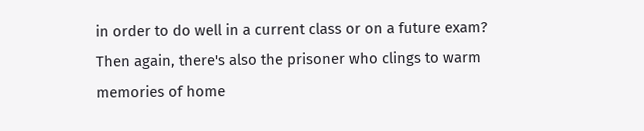in order to do well in a current class or on a future exam?  Then again, there's also the prisoner who clings to warm memories of home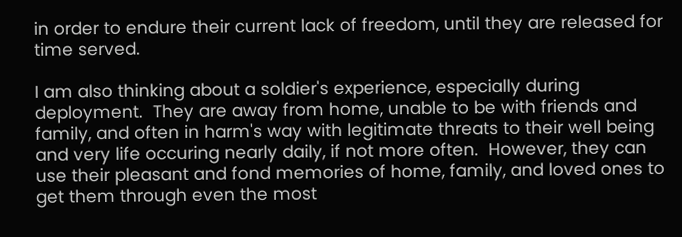in order to endure their current lack of freedom, until they are released for time served.

I am also thinking about a soldier's experience, especially during deployment.  They are away from home, unable to be with friends and family, and often in harm's way with legitimate threats to their well being and very life occuring nearly daily, if not more often.  However, they can use their pleasant and fond memories of home, family, and loved ones to get them through even the most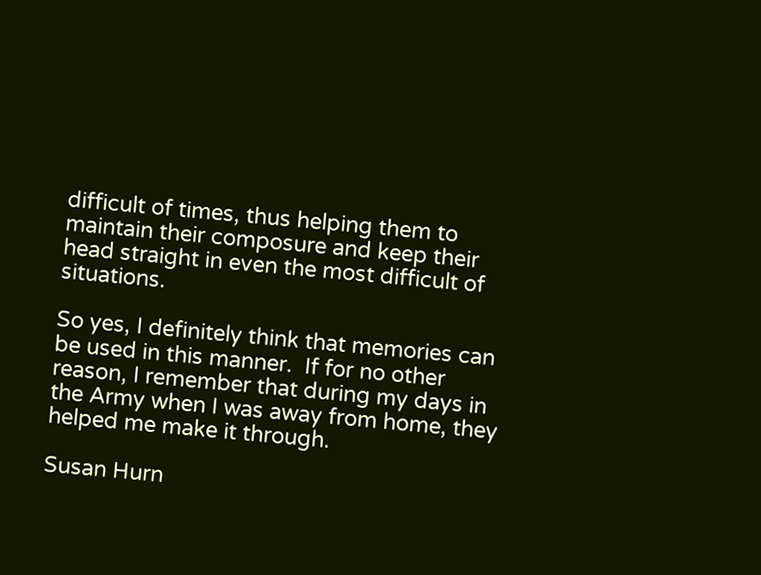difficult of times, thus helping them to maintain their composure and keep their head straight in even the most difficult of situations.

So yes, I definitely think that memories can be used in this manner.  If for no other reason, I remember that during my days in the Army when I was away from home, they helped me make it through.

Susan Hurn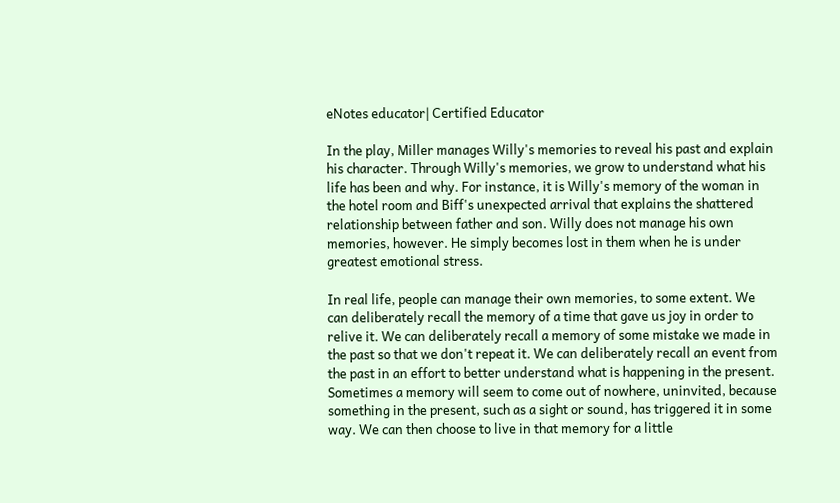eNotes educator| Certified Educator

In the play, Miller manages Willy's memories to reveal his past and explain his character. Through Willy's memories, we grow to understand what his life has been and why. For instance, it is Willy's memory of the woman in the hotel room and Biff's unexpected arrival that explains the shattered relationship between father and son. Willy does not manage his own memories, however. He simply becomes lost in them when he is under greatest emotional stress.

In real life, people can manage their own memories, to some extent. We can deliberately recall the memory of a time that gave us joy in order to relive it. We can deliberately recall a memory of some mistake we made in the past so that we don't repeat it. We can deliberately recall an event from the past in an effort to better understand what is happening in the present. Sometimes a memory will seem to come out of nowhere, uninvited, because something in the present, such as a sight or sound, has triggered it in some way. We can then choose to live in that memory for a little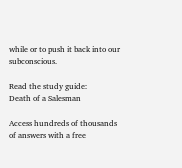while or to push it back into our subconscious.

Read the study guide:
Death of a Salesman

Access hundreds of thousands of answers with a free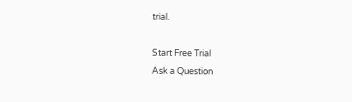trial.

Start Free Trial
Ask a Question